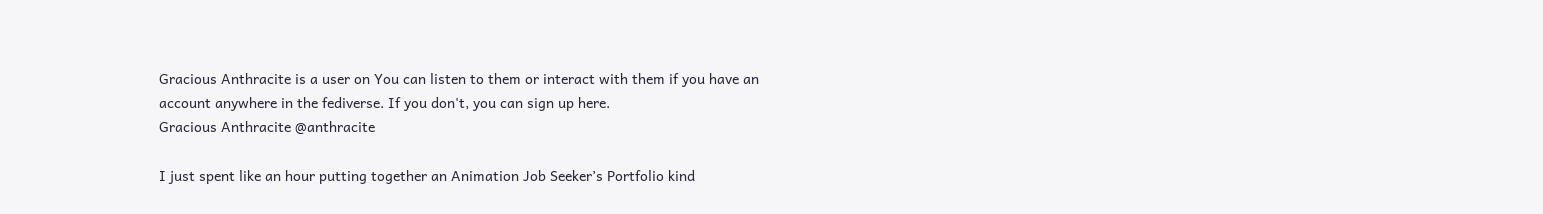Gracious Anthracite is a user on You can listen to them or interact with them if you have an account anywhere in the fediverse. If you don't, you can sign up here.
Gracious Anthracite @anthracite

I just spent like an hour putting together an Animation Job Seeker’s Portfolio kind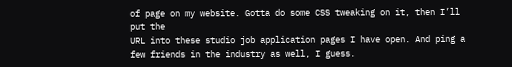of page on my website. Gotta do some CSS tweaking on it, then I’ll put the
URL into these studio job application pages I have open. And ping a few friends in the industry as well, I guess.